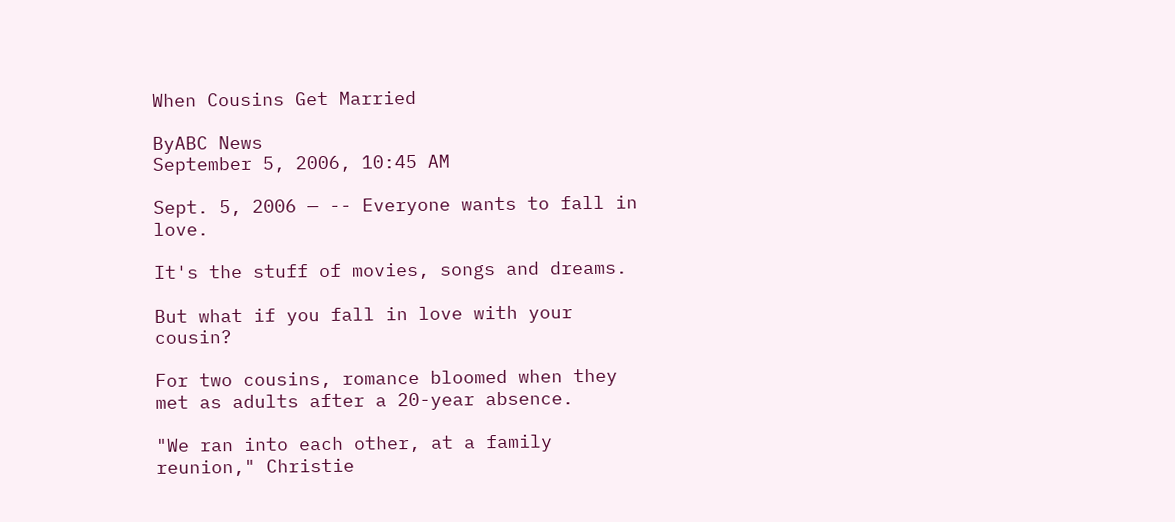When Cousins Get Married

ByABC News
September 5, 2006, 10:45 AM

Sept. 5, 2006 — -- Everyone wants to fall in love.

It's the stuff of movies, songs and dreams.

But what if you fall in love with your cousin?

For two cousins, romance bloomed when they met as adults after a 20-year absence.

"We ran into each other, at a family reunion," Christie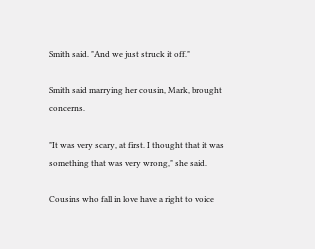Smith said. "And we just struck it off."

Smith said marrying her cousin, Mark, brought concerns.

"It was very scary, at first. I thought that it was something that was very wrong," she said.

Cousins who fall in love have a right to voice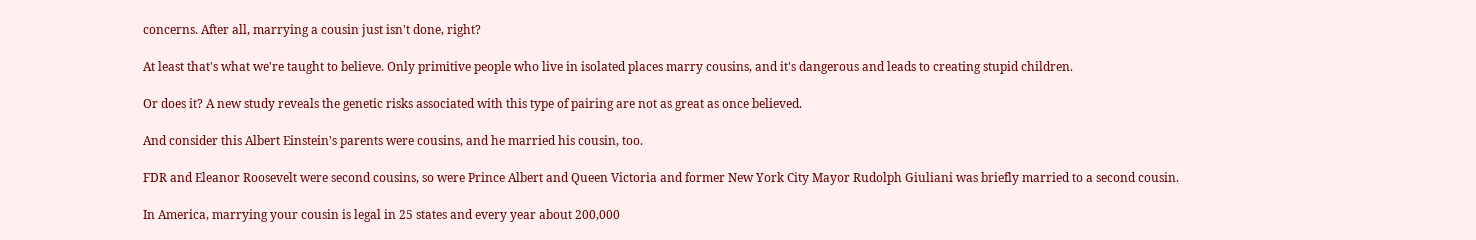concerns. After all, marrying a cousin just isn't done, right?

At least that's what we're taught to believe. Only primitive people who live in isolated places marry cousins, and it's dangerous and leads to creating stupid children.

Or does it? A new study reveals the genetic risks associated with this type of pairing are not as great as once believed.

And consider this Albert Einstein's parents were cousins, and he married his cousin, too.

FDR and Eleanor Roosevelt were second cousins, so were Prince Albert and Queen Victoria and former New York City Mayor Rudolph Giuliani was briefly married to a second cousin.

In America, marrying your cousin is legal in 25 states and every year about 200,000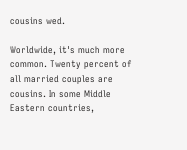cousins wed.

Worldwide, it's much more common. Twenty percent of all married couples are cousins. In some Middle Eastern countries,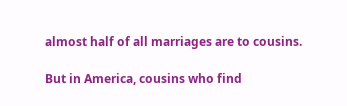almost half of all marriages are to cousins.

But in America, cousins who find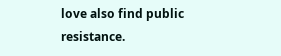love also find public resistance.